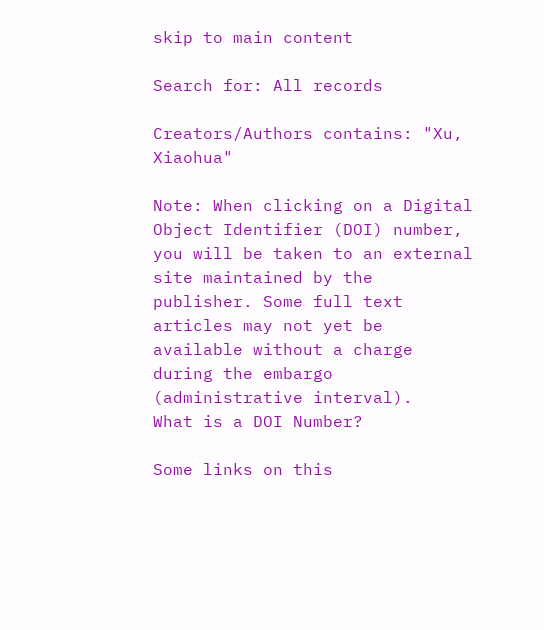skip to main content

Search for: All records

Creators/Authors contains: "Xu, Xiaohua"

Note: When clicking on a Digital Object Identifier (DOI) number, you will be taken to an external site maintained by the publisher. Some full text articles may not yet be available without a charge during the embargo (administrative interval).
What is a DOI Number?

Some links on this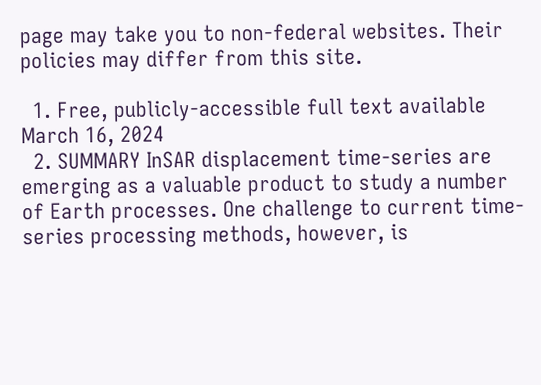page may take you to non-federal websites. Their policies may differ from this site.

  1. Free, publicly-accessible full text available March 16, 2024
  2. SUMMARY InSAR displacement time-series are emerging as a valuable product to study a number of Earth processes. One challenge to current time-series processing methods, however, is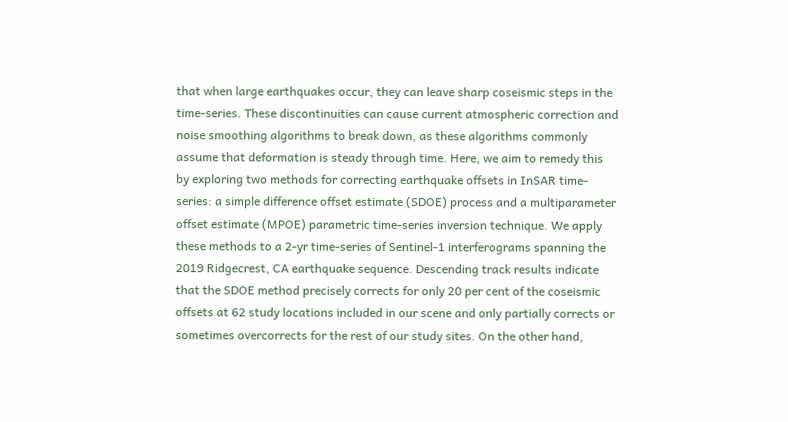that when large earthquakes occur, they can leave sharp coseismic steps in the time-series. These discontinuities can cause current atmospheric correction and noise smoothing algorithms to break down, as these algorithms commonly assume that deformation is steady through time. Here, we aim to remedy this by exploring two methods for correcting earthquake offsets in InSAR time-series: a simple difference offset estimate (SDOE) process and a multiparameter offset estimate (MPOE) parametric time-series inversion technique. We apply these methods to a 2-yr time-series of Sentinel-1 interferograms spanning the 2019 Ridgecrest, CA earthquake sequence. Descending track results indicate that the SDOE method precisely corrects for only 20 per cent of the coseismic offsets at 62 study locations included in our scene and only partially corrects or sometimes overcorrects for the rest of our study sites. On the other hand,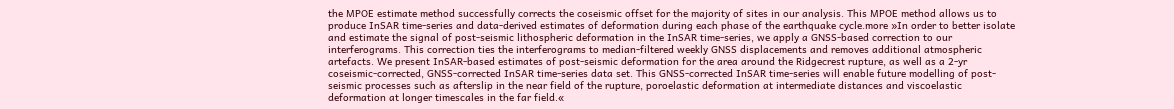the MPOE estimate method successfully corrects the coseismic offset for the majority of sites in our analysis. This MPOE method allows us to produce InSAR time-series and data-derived estimates of deformation during each phase of the earthquake cycle.more »In order to better isolate and estimate the signal of post-seismic lithospheric deformation in the InSAR time-series, we apply a GNSS-based correction to our interferograms. This correction ties the interferograms to median-filtered weekly GNSS displacements and removes additional atmospheric artefacts. We present InSAR-based estimates of post-seismic deformation for the area around the Ridgecrest rupture, as well as a 2-yr coseismic-corrected, GNSS-corrected InSAR time-series data set. This GNSS-corrected InSAR time-series will enable future modelling of post-seismic processes such as afterslip in the near field of the rupture, poroelastic deformation at intermediate distances and viscoelastic deformation at longer timescales in the far field.«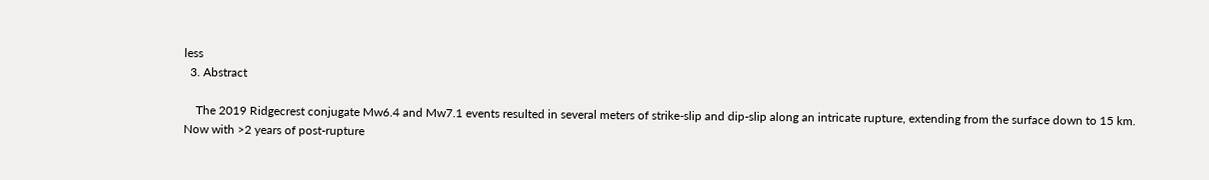less
  3. Abstract

    The 2019 Ridgecrest conjugate Mw6.4 and Mw7.1 events resulted in several meters of strike‐slip and dip‐slip along an intricate rupture, extending from the surface down to 15 km. Now with >2 years of post‐rupture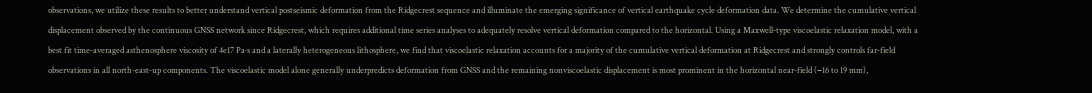observations, we utilize these results to better understand vertical postseismic deformation from the Ridgecrest sequence and illuminate the emerging significance of vertical earthquake cycle deformation data. We determine the cumulative vertical displacement observed by the continuous GNSS network since Ridgecrest, which requires additional time series analyses to adequately resolve vertical deformation compared to the horizontal. Using a Maxwell‐type viscoelastic relaxation model, with a best fit time‐averaged asthenosphere viscosity of 4e17 Pa·s and a laterally heterogeneous lithosphere, we find that viscoelastic relaxation accounts for a majority of the cumulative vertical deformation at Ridgecrest and strongly controls far‐field observations in all north‐east‐up components. The viscoelastic model alone generally underpredicts deformation from GNSS and the remaining nonviscoelastic displacement is most prominent in the horizontal near‐field (−16 to 19 mm),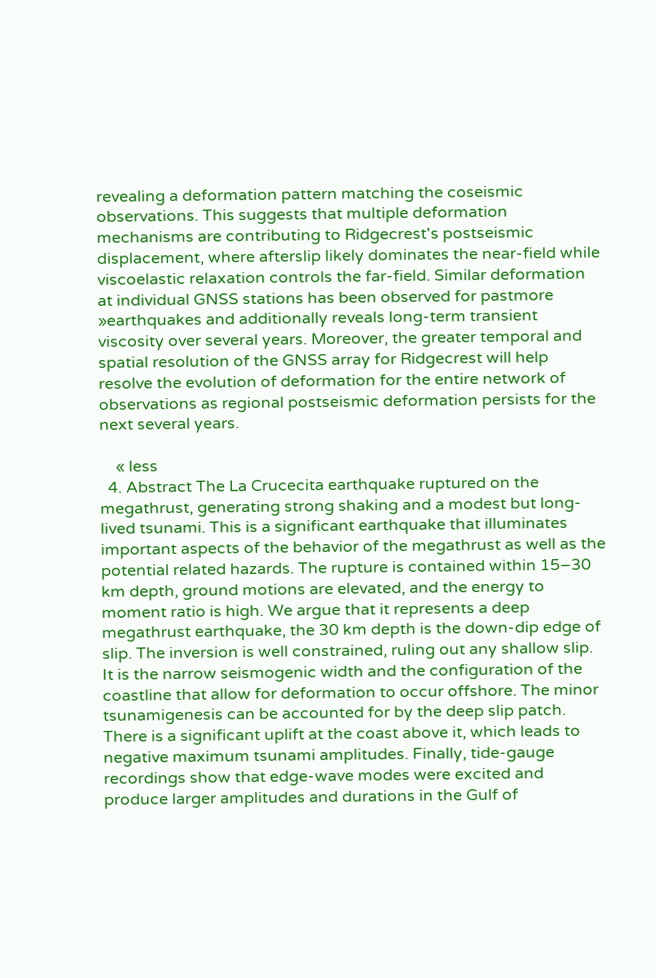revealing a deformation pattern matching the coseismic observations. This suggests that multiple deformation mechanisms are contributing to Ridgecrest's postseismic displacement, where afterslip likely dominates the near‐field while viscoelastic relaxation controls the far‐field. Similar deformation at individual GNSS stations has been observed for pastmore »earthquakes and additionally reveals long‐term transient viscosity over several years. Moreover, the greater temporal and spatial resolution of the GNSS array for Ridgecrest will help resolve the evolution of deformation for the entire network of observations as regional postseismic deformation persists for the next several years.

    « less
  4. Abstract The La Crucecita earthquake ruptured on the megathrust, generating strong shaking and a modest but long-lived tsunami. This is a significant earthquake that illuminates important aspects of the behavior of the megathrust as well as the potential related hazards. The rupture is contained within 15–30 km depth, ground motions are elevated, and the energy to moment ratio is high. We argue that it represents a deep megathrust earthquake, the 30 km depth is the down-dip edge of slip. The inversion is well constrained, ruling out any shallow slip. It is the narrow seismogenic width and the configuration of the coastline that allow for deformation to occur offshore. The minor tsunamigenesis can be accounted for by the deep slip patch. There is a significant uplift at the coast above it, which leads to negative maximum tsunami amplitudes. Finally, tide-gauge recordings show that edge-wave modes were excited and produce larger amplitudes and durations in the Gulf of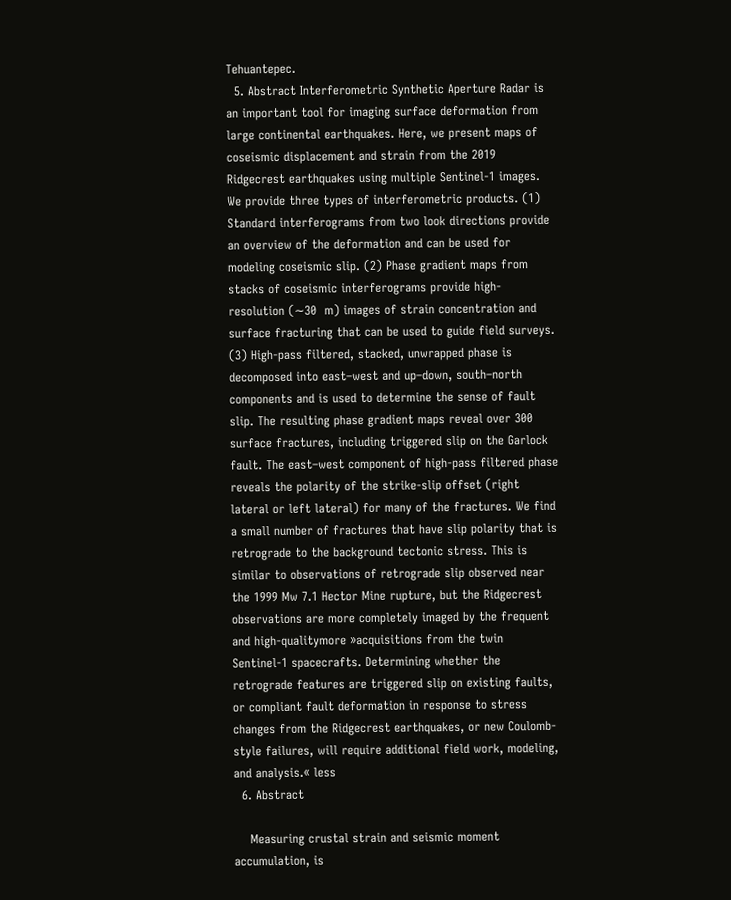Tehuantepec.
  5. Abstract Interferometric Synthetic Aperture Radar is an important tool for imaging surface deformation from large continental earthquakes. Here, we present maps of coseismic displacement and strain from the 2019 Ridgecrest earthquakes using multiple Sentinel-1 images. We provide three types of interferometric products. (1) Standard interferograms from two look directions provide an overview of the deformation and can be used for modeling coseismic slip. (2) Phase gradient maps from stacks of coseismic interferograms provide high-resolution (∼30  m) images of strain concentration and surface fracturing that can be used to guide field surveys. (3) High-pass filtered, stacked, unwrapped phase is decomposed into east–west and up–down, south–north components and is used to determine the sense of fault slip. The resulting phase gradient maps reveal over 300 surface fractures, including triggered slip on the Garlock fault. The east–west component of high-pass filtered phase reveals the polarity of the strike-slip offset (right lateral or left lateral) for many of the fractures. We find a small number of fractures that have slip polarity that is retrograde to the background tectonic stress. This is similar to observations of retrograde slip observed near the 1999 Mw 7.1 Hector Mine rupture, but the Ridgecrest observations are more completely imaged by the frequent and high-qualitymore »acquisitions from the twin Sentinel-1 spacecrafts. Determining whether the retrograde features are triggered slip on existing faults, or compliant fault deformation in response to stress changes from the Ridgecrest earthquakes, or new Coulomb-style failures, will require additional field work, modeling, and analysis.« less
  6. Abstract

    Measuring crustal strain and seismic moment accumulation, is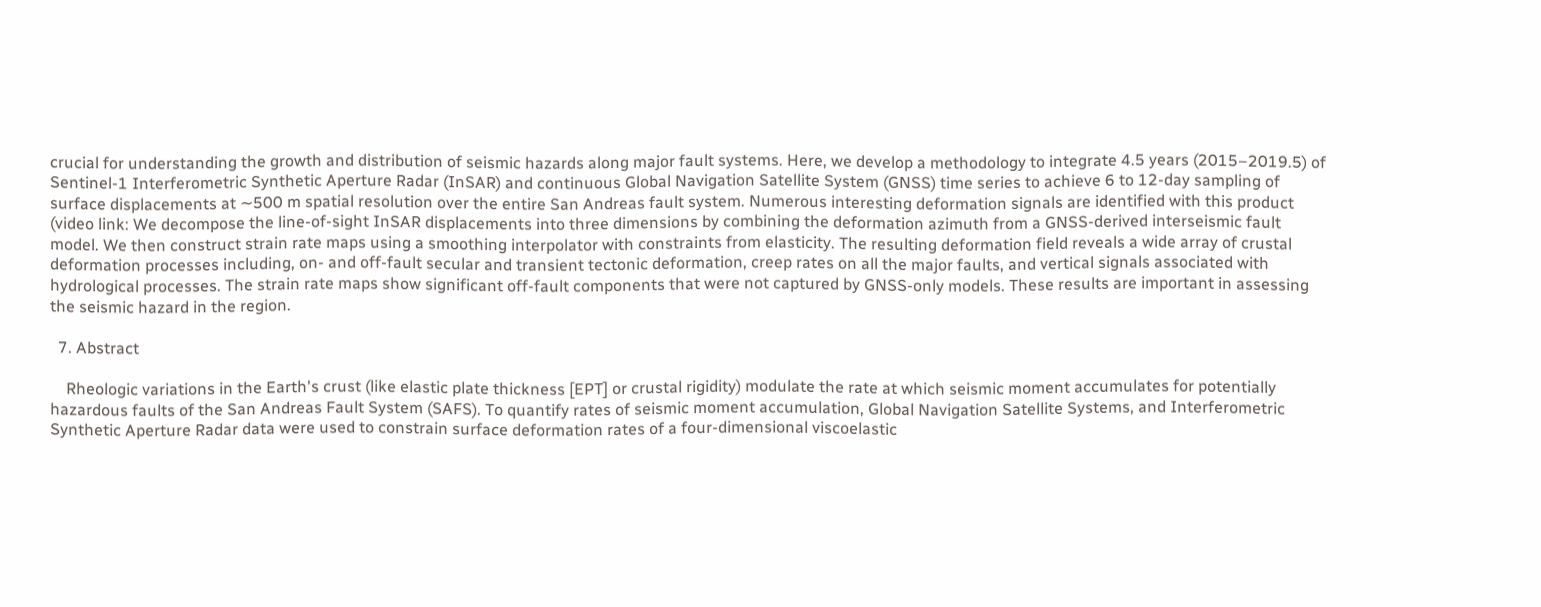crucial for understanding the growth and distribution of seismic hazards along major fault systems. Here, we develop a methodology to integrate 4.5 years (2015–2019.5) of Sentinel‐1 Interferometric Synthetic Aperture Radar (InSAR) and continuous Global Navigation Satellite System (GNSS) time series to achieve 6 to 12‐day sampling of surface displacements at ∼500 m spatial resolution over the entire San Andreas fault system. Numerous interesting deformation signals are identified with this product (video link: We decompose the line‐of‐sight InSAR displacements into three dimensions by combining the deformation azimuth from a GNSS‐derived interseismic fault model. We then construct strain rate maps using a smoothing interpolator with constraints from elasticity. The resulting deformation field reveals a wide array of crustal deformation processes including, on‐ and off‐fault secular and transient tectonic deformation, creep rates on all the major faults, and vertical signals associated with hydrological processes. The strain rate maps show significant off‐fault components that were not captured by GNSS‐only models. These results are important in assessing the seismic hazard in the region.

  7. Abstract

    Rheologic variations in the Earth's crust (like elastic plate thickness [EPT] or crustal rigidity) modulate the rate at which seismic moment accumulates for potentially hazardous faults of the San Andreas Fault System (SAFS). To quantify rates of seismic moment accumulation, Global Navigation Satellite Systems, and Interferometric Synthetic Aperture Radar data were used to constrain surface deformation rates of a four‐dimensional viscoelastic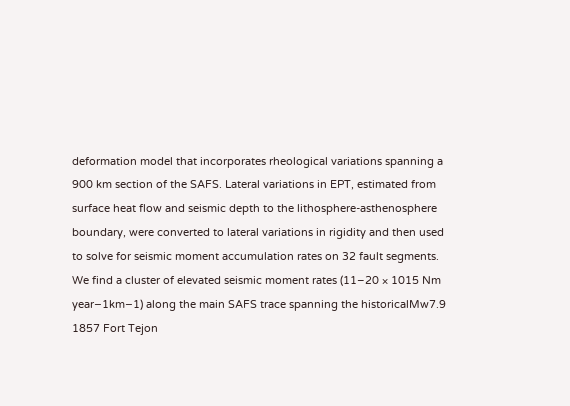deformation model that incorporates rheological variations spanning a 900 km section of the SAFS. Lateral variations in EPT, estimated from surface heat flow and seismic depth to the lithosphere‐asthenosphere boundary, were converted to lateral variations in rigidity and then used to solve for seismic moment accumulation rates on 32 fault segments. We find a cluster of elevated seismic moment rates (11–20 × 1015 Nm year−1km−1) along the main SAFS trace spanning the historicalMw7.9 1857 Fort Tejon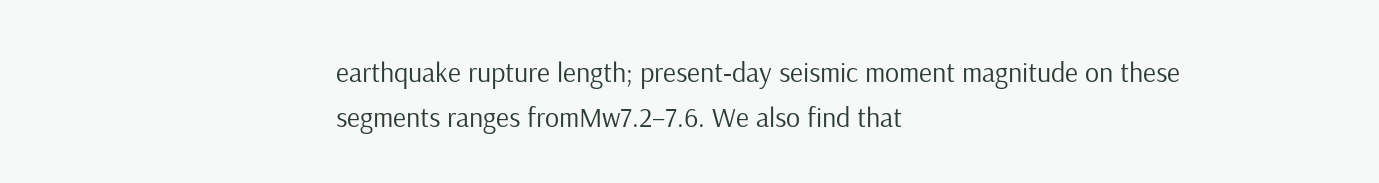earthquake rupture length; present‐day seismic moment magnitude on these segments ranges fromMw7.2–7.6. We also find that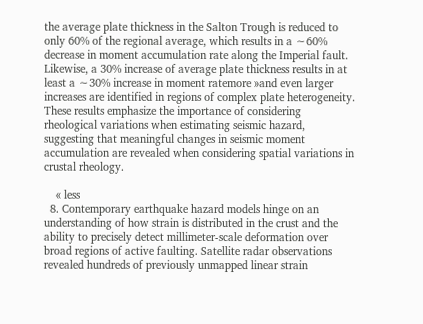the average plate thickness in the Salton Trough is reduced to only 60% of the regional average, which results in a ∼60% decrease in moment accumulation rate along the Imperial fault. Likewise, a 30% increase of average plate thickness results in at least a ∼30% increase in moment ratemore »and even larger increases are identified in regions of complex plate heterogeneity. These results emphasize the importance of considering rheological variations when estimating seismic hazard, suggesting that meaningful changes in seismic moment accumulation are revealed when considering spatial variations in crustal rheology.

    « less
  8. Contemporary earthquake hazard models hinge on an understanding of how strain is distributed in the crust and the ability to precisely detect millimeter-scale deformation over broad regions of active faulting. Satellite radar observations revealed hundreds of previously unmapped linear strain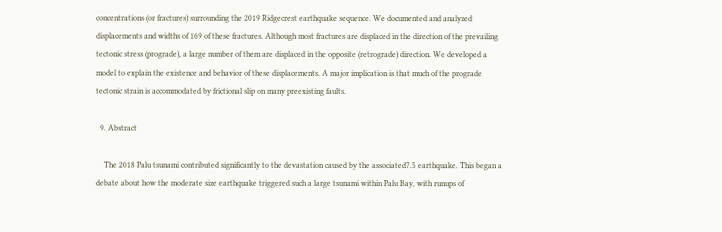concentrations (or fractures) surrounding the 2019 Ridgecrest earthquake sequence. We documented and analyzed displacements and widths of 169 of these fractures. Although most fractures are displaced in the direction of the prevailing tectonic stress (prograde), a large number of them are displaced in the opposite (retrograde) direction. We developed a model to explain the existence and behavior of these displacements. A major implication is that much of the prograde tectonic strain is accommodated by frictional slip on many preexisting faults.

  9. Abstract

    The 2018 Palu tsunami contributed significantly to the devastation caused by the associated7.5 earthquake. This began a debate about how the moderate size earthquake triggered such a large tsunami within Palu Bay, with runups of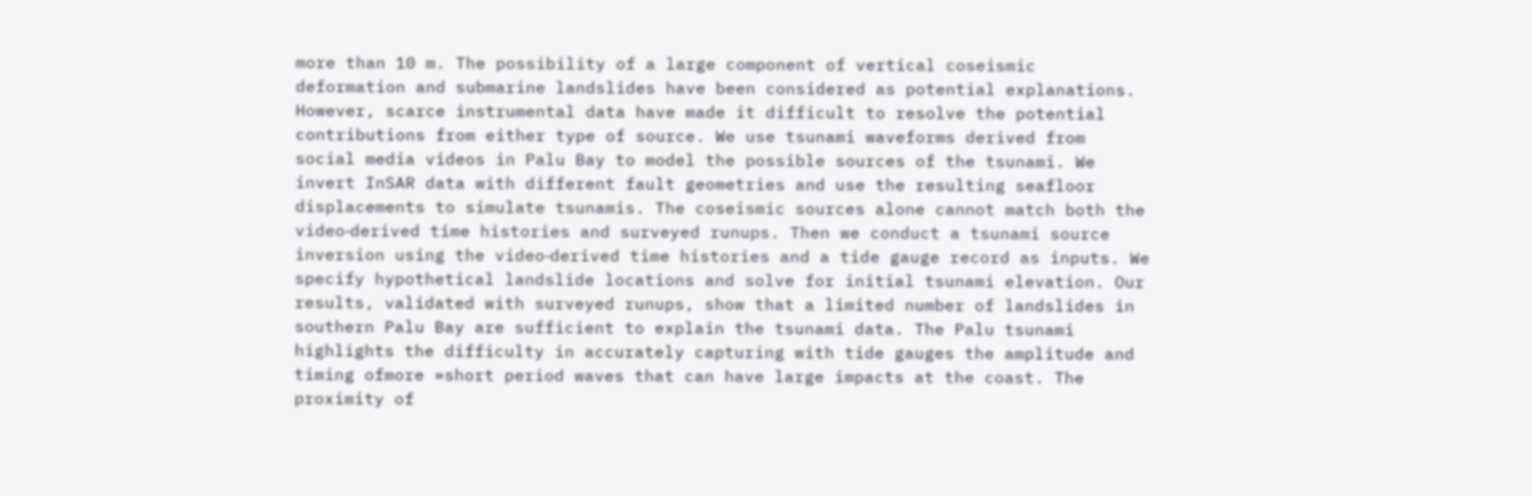more than 10 m. The possibility of a large component of vertical coseismic deformation and submarine landslides have been considered as potential explanations. However, scarce instrumental data have made it difficult to resolve the potential contributions from either type of source. We use tsunami waveforms derived from social media videos in Palu Bay to model the possible sources of the tsunami. We invert InSAR data with different fault geometries and use the resulting seafloor displacements to simulate tsunamis. The coseismic sources alone cannot match both the video‐derived time histories and surveyed runups. Then we conduct a tsunami source inversion using the video‐derived time histories and a tide gauge record as inputs. We specify hypothetical landslide locations and solve for initial tsunami elevation. Our results, validated with surveyed runups, show that a limited number of landslides in southern Palu Bay are sufficient to explain the tsunami data. The Palu tsunami highlights the difficulty in accurately capturing with tide gauges the amplitude and timing ofmore »short period waves that can have large impacts at the coast. The proximity of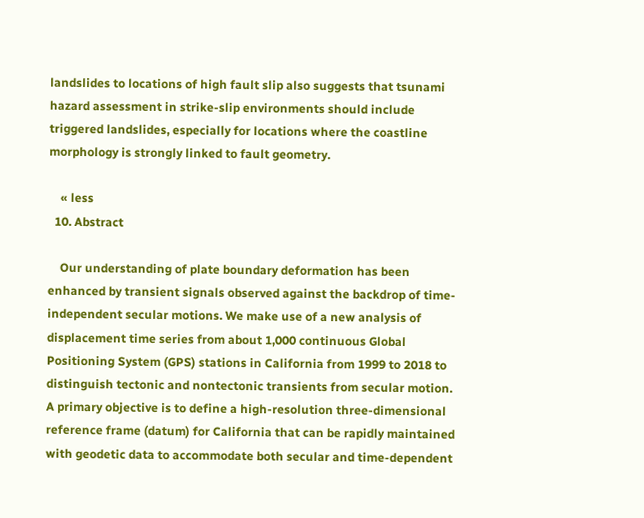landslides to locations of high fault slip also suggests that tsunami hazard assessment in strike‐slip environments should include triggered landslides, especially for locations where the coastline morphology is strongly linked to fault geometry.

    « less
  10. Abstract

    Our understanding of plate boundary deformation has been enhanced by transient signals observed against the backdrop of time‐independent secular motions. We make use of a new analysis of displacement time series from about 1,000 continuous Global Positioning System (GPS) stations in California from 1999 to 2018 to distinguish tectonic and nontectonic transients from secular motion. A primary objective is to define a high‐resolution three‐dimensional reference frame (datum) for California that can be rapidly maintained with geodetic data to accommodate both secular and time‐dependent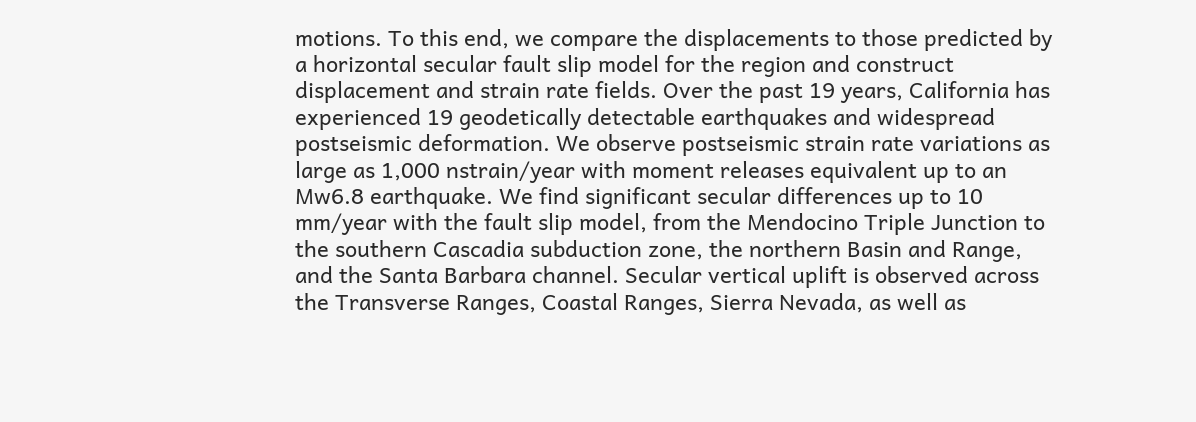motions. To this end, we compare the displacements to those predicted by a horizontal secular fault slip model for the region and construct displacement and strain rate fields. Over the past 19 years, California has experienced 19 geodetically detectable earthquakes and widespread postseismic deformation. We observe postseismic strain rate variations as large as 1,000 nstrain/year with moment releases equivalent up to an Mw6.8 earthquake. We find significant secular differences up to 10 mm/year with the fault slip model, from the Mendocino Triple Junction to the southern Cascadia subduction zone, the northern Basin and Range, and the Santa Barbara channel. Secular vertical uplift is observed across the Transverse Ranges, Coastal Ranges, Sierra Nevada, as well as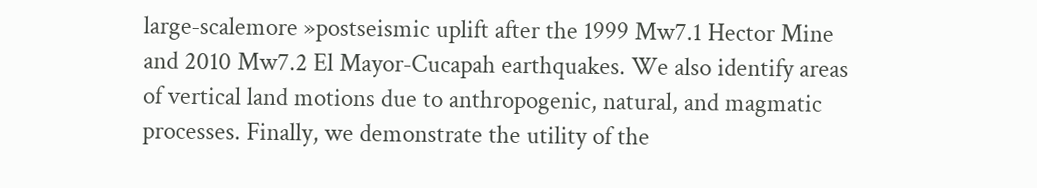large‐scalemore »postseismic uplift after the 1999 Mw7.1 Hector Mine and 2010 Mw7.2 El Mayor‐Cucapah earthquakes. We also identify areas of vertical land motions due to anthropogenic, natural, and magmatic processes. Finally, we demonstrate the utility of the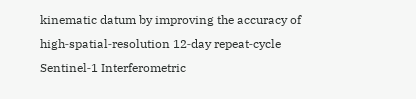kinematic datum by improving the accuracy of high‐spatial‐resolution 12‐day repeat‐cycle Sentinel‐1 Interferometric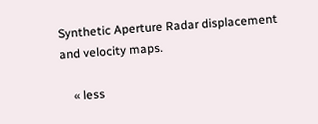Synthetic Aperture Radar displacement and velocity maps.

    « less